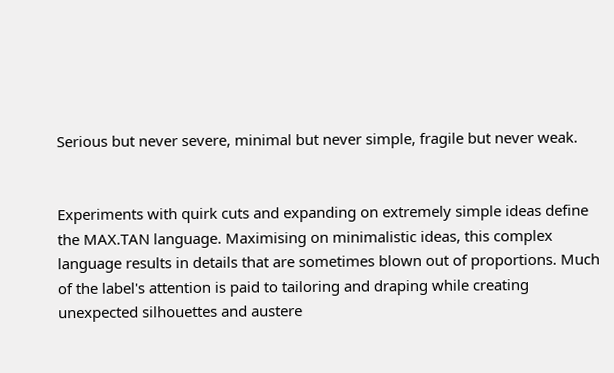Serious but never severe, minimal but never simple, fragile but never weak.


Experiments with quirk cuts and expanding on extremely simple ideas define the MAX.TAN language. Maximising on minimalistic ideas, this complex language results in details that are sometimes blown out of proportions. Much of the label's attention is paid to tailoring and draping while creating unexpected silhouettes and austere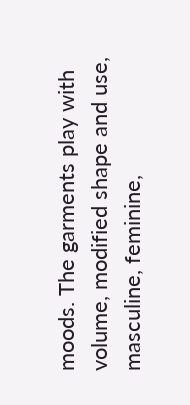moods. The garments play with volume, modified shape and use, masculine, feminine,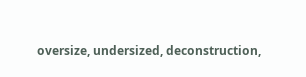oversize, undersized, deconstruction,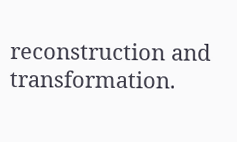reconstruction and transformation.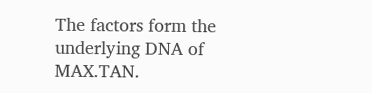The factors form the underlying DNA of MAX.TAN.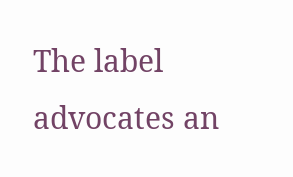The label advocates an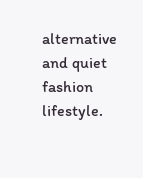alternative and quiet fashion lifestyle.